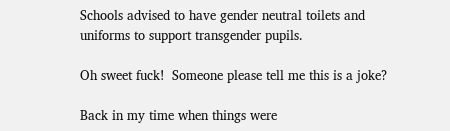Schools advised to have gender neutral toilets and uniforms to support transgender pupils.

Oh sweet fuck!  Someone please tell me this is a joke?

Back in my time when things were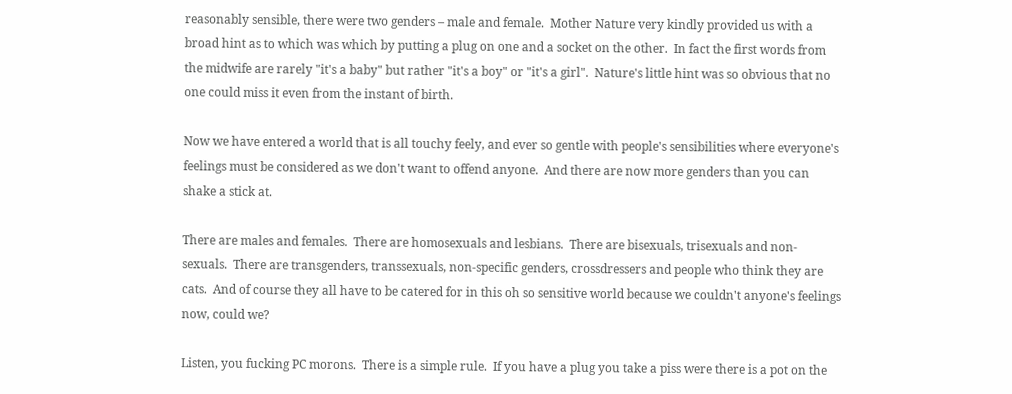reasonably sensible, there were two genders – male and female.  Mother Nature very kindly provided us with a broad hint as to which was which by putting a plug on one and a socket on the other.  In fact the first words from the midwife are rarely "it's a baby" but rather "it's a boy" or "it's a girl".  Nature's little hint was so obvious that no one could miss it even from the instant of birth.

Now we have entered a world that is all touchy feely, and ever so gentle with people's sensibilities where everyone's feelings must be considered as we don't want to offend anyone.  And there are now more genders than you can shake a stick at.

There are males and females.  There are homosexuals and lesbians.  There are bisexuals, trisexuals and non-sexuals.  There are transgenders, transsexuals, non-specific genders, crossdressers and people who think they are cats.  And of course they all have to be catered for in this oh so sensitive world because we couldn't anyone's feelings now, could we?

Listen, you fucking PC morons.  There is a simple rule.  If you have a plug you take a piss were there is a pot on the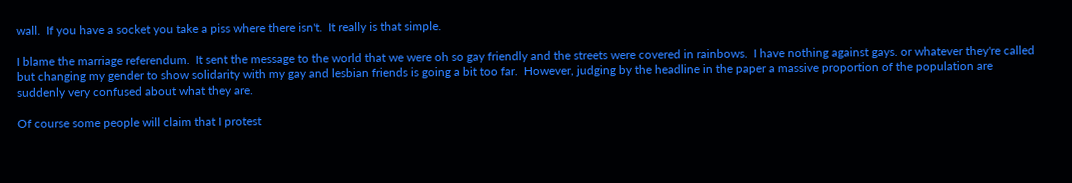wall.  If you have a socket you take a piss where there isn't.  It really is that simple.

I blame the marriage referendum.  It sent the message to the world that we were oh so gay friendly and the streets were covered in rainbows.  I have nothing against gays. or whatever they're called but changing my gender to show solidarity with my gay and lesbian friends is going a bit too far.  However, judging by the headline in the paper a massive proportion of the population are suddenly very confused about what they are.

Of course some people will claim that I protest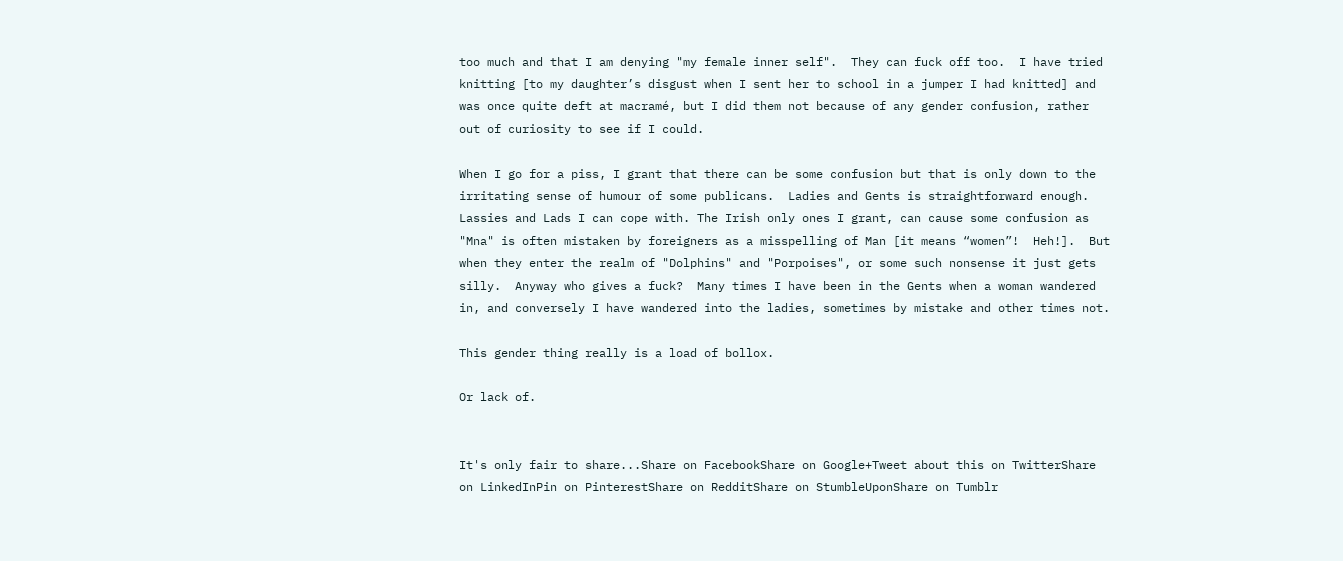too much and that I am denying "my female inner self".  They can fuck off too.  I have tried knitting [to my daughter’s disgust when I sent her to school in a jumper I had knitted] and was once quite deft at macramé, but I did them not because of any gender confusion, rather out of curiosity to see if I could.

When I go for a piss, I grant that there can be some confusion but that is only down to the irritating sense of humour of some publicans.  Ladies and Gents is straightforward enough.  Lassies and Lads I can cope with. The Irish only ones I grant, can cause some confusion as "Mna" is often mistaken by foreigners as a misspelling of Man [it means “women”!  Heh!].  But when they enter the realm of "Dolphins" and "Porpoises", or some such nonsense it just gets silly.  Anyway who gives a fuck?  Many times I have been in the Gents when a woman wandered in, and conversely I have wandered into the ladies, sometimes by mistake and other times not.

This gender thing really is a load of bollox.

Or lack of.


It's only fair to share...Share on FacebookShare on Google+Tweet about this on TwitterShare on LinkedInPin on PinterestShare on RedditShare on StumbleUponShare on Tumblr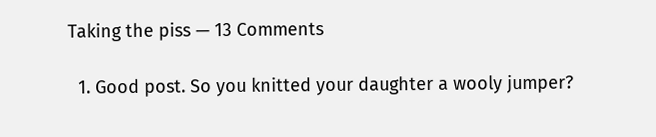Taking the piss — 13 Comments

  1. Good post. So you knitted your daughter a wooly jumper?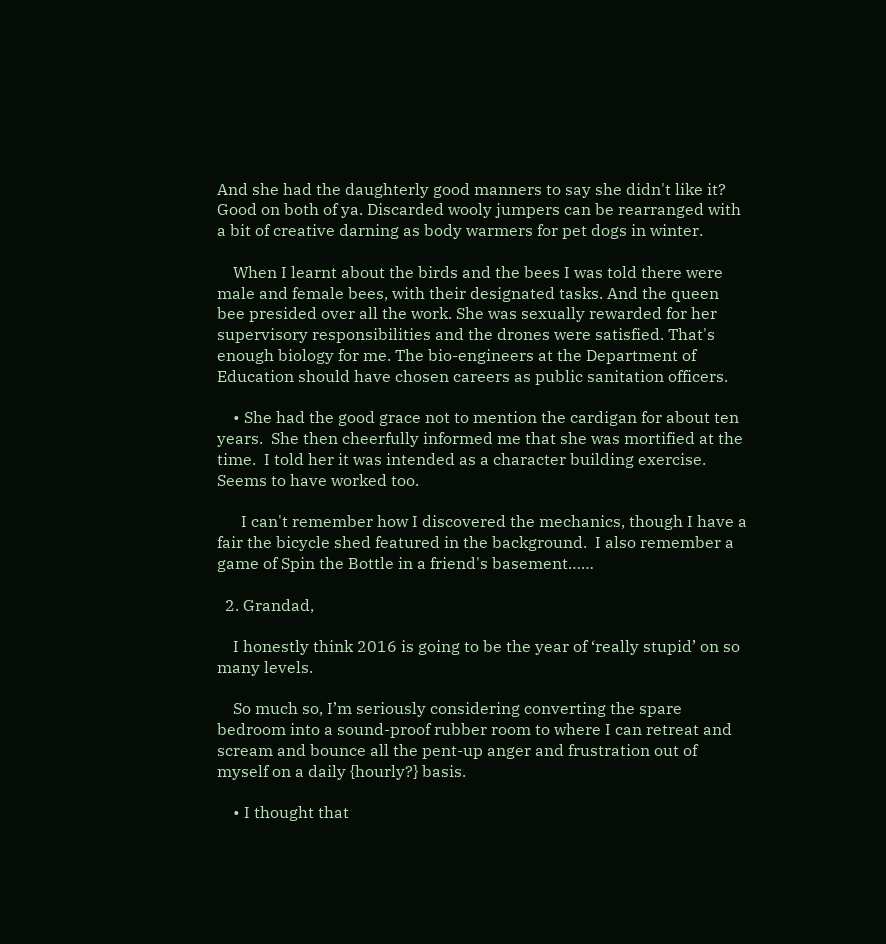And she had the daughterly good manners to say she didn't like it? Good on both of ya. Discarded wooly jumpers can be rearranged with a bit of creative darning as body warmers for pet dogs in winter.

    When I learnt about the birds and the bees I was told there were male and female bees, with their designated tasks. And the queen bee presided over all the work. She was sexually rewarded for her supervisory responsibilities and the drones were satisfied. That's enough biology for me. The bio-engineers at the Department of Education should have chosen careers as public sanitation officers.

    • She had the good grace not to mention the cardigan for about ten years.  She then cheerfully informed me that she was mortified at the time.  I told her it was intended as a character building exercise.  Seems to have worked too.

      I can't remember how I discovered the mechanics, though I have a fair the bicycle shed featured in the background.  I also remember a game of Spin the Bottle in a friend's basement……

  2. Grandad,

    I honestly think 2016 is going to be the year of ‘really stupid’ on so many levels.

    So much so, I’m seriously considering converting the spare bedroom into a sound-proof rubber room to where I can retreat and scream and bounce all the pent-up anger and frustration out of myself on a daily {hourly?} basis.

    • I thought that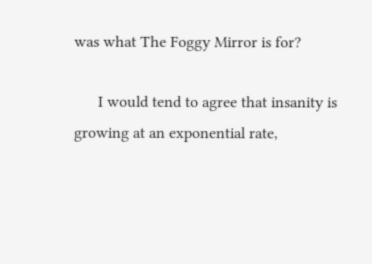was what The Foggy Mirror is for?

      I would tend to agree that insanity is growing at an exponential rate,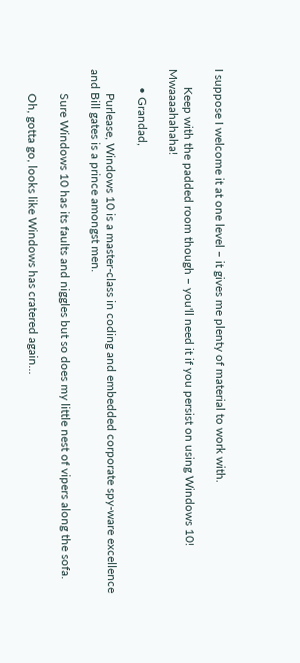I suppose I welcome it at one level – it gives me plenty of material to work with.

      Keep with the padded room though – you'll need it if you persist on using Windows 10!  Mwaaaahahaha!

      • Grandad,

        Purlease, Windows 10 is a master-class in coding and embedded corporate spy-ware excellence and Bill gates is a prince amongst men.

        Sure Windows 10 has its faults and niggles but so does my little nest of vipers along the sofa.

        Oh, gotta go, looks like Windows has cratered again…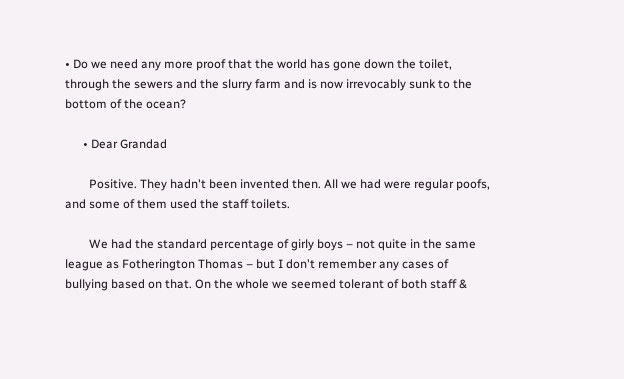• Do we need any more proof that the world has gone down the toilet, through the sewers and the slurry farm and is now irrevocably sunk to the bottom of the ocean?

      • Dear Grandad

        Positive. They hadn't been invented then. All we had were regular poofs, and some of them used the staff toilets.

        We had the standard percentage of girly boys – not quite in the same league as Fotherington Thomas – but I don't remember any cases of bullying based on that. On the whole we seemed tolerant of both staff &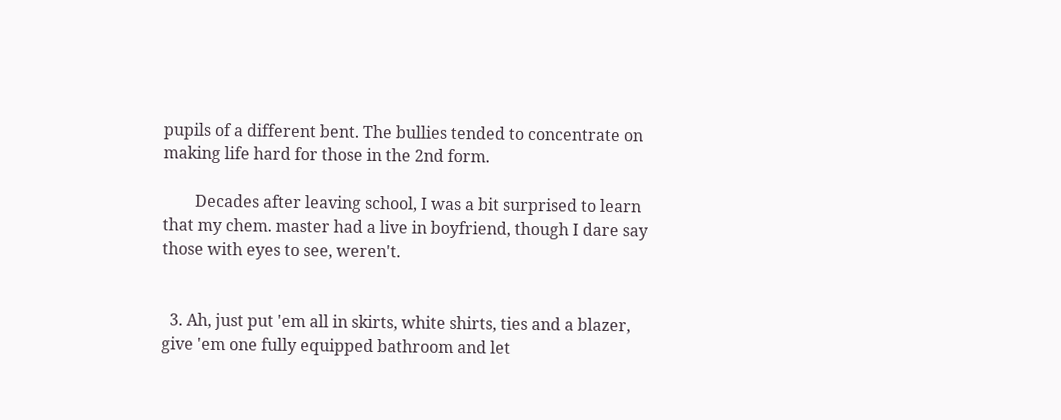pupils of a different bent. The bullies tended to concentrate on making life hard for those in the 2nd form.

        Decades after leaving school, I was a bit surprised to learn that my chem. master had a live in boyfriend, though I dare say those with eyes to see, weren't.


  3. Ah, just put 'em all in skirts, white shirts, ties and a blazer, give 'em one fully equipped bathroom and let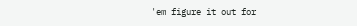'em figure it out for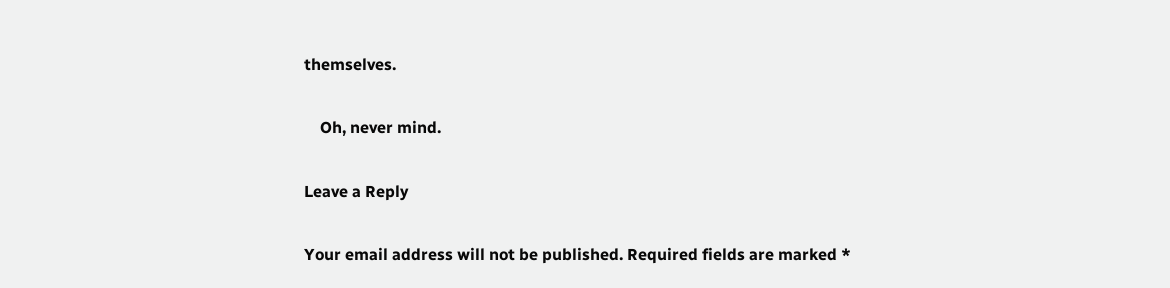themselves.

    Oh, never mind.

Leave a Reply

Your email address will not be published. Required fields are marked *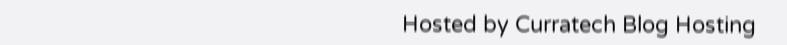Hosted by Curratech Blog Hosting